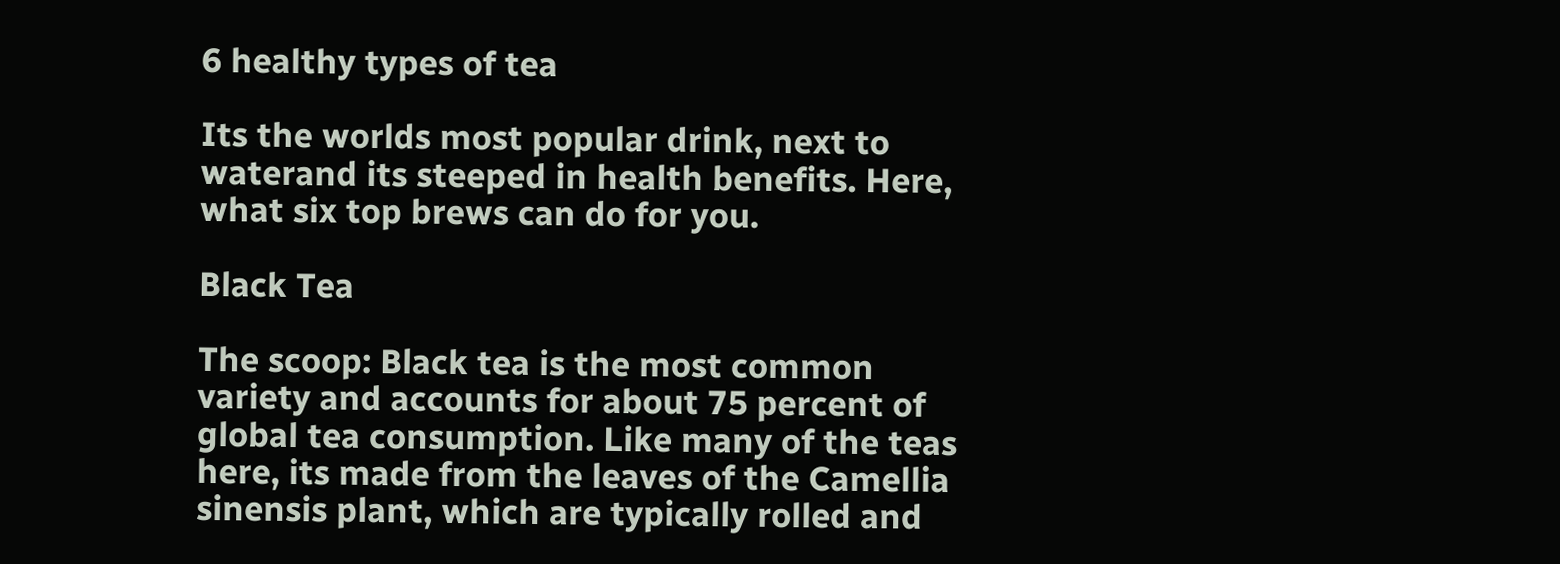6 healthy types of tea

Its the worlds most popular drink, next to waterand its steeped in health benefits. Here, what six top brews can do for you.

Black Tea

The scoop: Black tea is the most common variety and accounts for about 75 percent of global tea consumption. Like many of the teas here, its made from the leaves of the Camellia sinensis plant, which are typically rolled and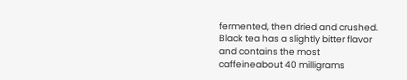fermented, then dried and crushed. Black tea has a slightly bitter flavor and contains the most caffeineabout 40 milligrams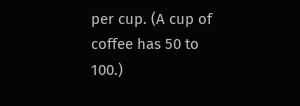per cup. (A cup of coffee has 50 to 100.)